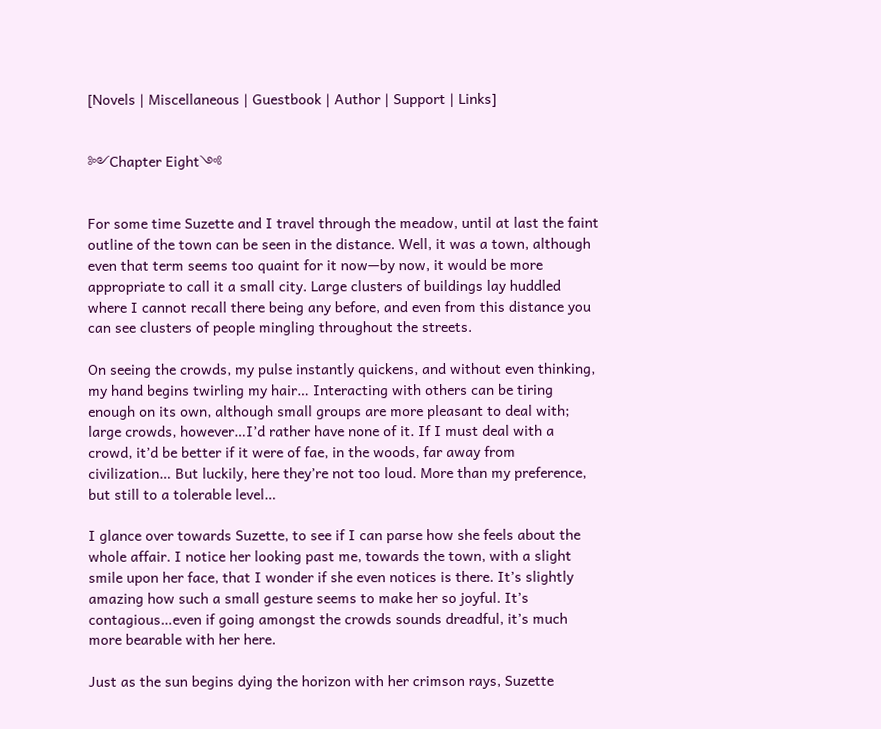[Novels | Miscellaneous | Guestbook | Author | Support | Links]


༻Chapter Eight༺


For some time Suzette and I travel through the meadow, until at last the faint outline of the town can be seen in the distance. Well, it was a town, although even that term seems too quaint for it now—by now, it would be more appropriate to call it a small city. Large clusters of buildings lay huddled where I cannot recall there being any before, and even from this distance you can see clusters of people mingling throughout the streets.

On seeing the crowds, my pulse instantly quickens, and without even thinking, my hand begins twirling my hair… Interacting with others can be tiring enough on its own, although small groups are more pleasant to deal with; large crowds, however…I’d rather have none of it. If I must deal with a crowd, it’d be better if it were of fae, in the woods, far away from civilization… But luckily, here they’re not too loud. More than my preference, but still to a tolerable level…

I glance over towards Suzette, to see if I can parse how she feels about the whole affair. I notice her looking past me, towards the town, with a slight smile upon her face, that I wonder if she even notices is there. It’s slightly amazing how such a small gesture seems to make her so joyful. It’s contagious…even if going amongst the crowds sounds dreadful, it’s much more bearable with her here.

Just as the sun begins dying the horizon with her crimson rays, Suzette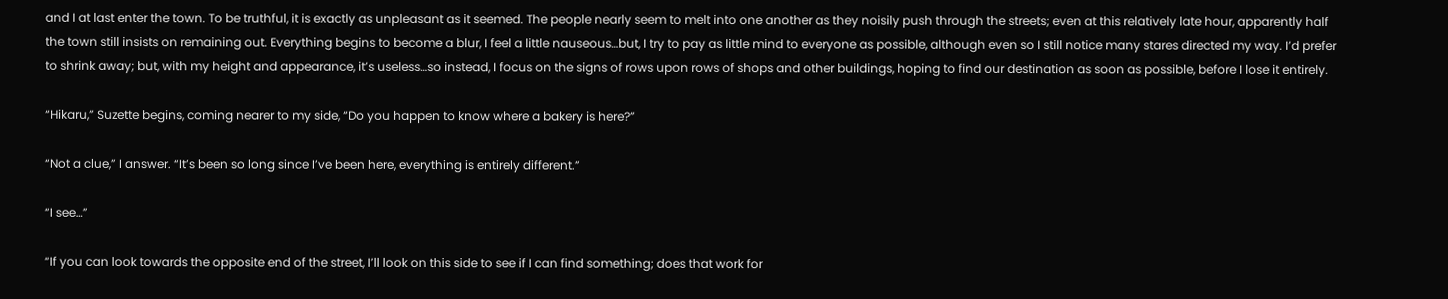and I at last enter the town. To be truthful, it is exactly as unpleasant as it seemed. The people nearly seem to melt into one another as they noisily push through the streets; even at this relatively late hour, apparently half the town still insists on remaining out. Everything begins to become a blur, I feel a little nauseous…but, I try to pay as little mind to everyone as possible, although even so I still notice many stares directed my way. I’d prefer to shrink away; but, with my height and appearance, it’s useless…so instead, I focus on the signs of rows upon rows of shops and other buildings, hoping to find our destination as soon as possible, before I lose it entirely.

“Hikaru,” Suzette begins, coming nearer to my side, “Do you happen to know where a bakery is here?”

“Not a clue,” I answer. “It’s been so long since I’ve been here, everything is entirely different.”

“I see…”

“If you can look towards the opposite end of the street, I’ll look on this side to see if I can find something; does that work for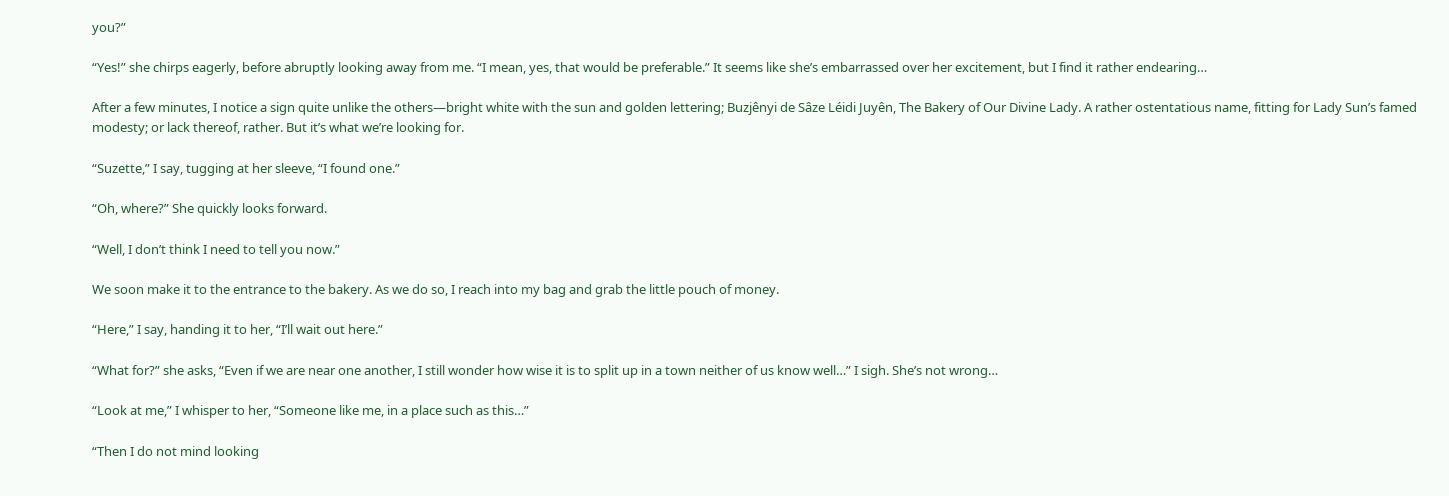you?”

“Yes!” she chirps eagerly, before abruptly looking away from me. “I mean, yes, that would be preferable.” It seems like she’s embarrassed over her excitement, but I find it rather endearing…

After a few minutes, I notice a sign quite unlike the others—bright white with the sun and golden lettering; Buzjênyi de Sâze Léidi Juyên, The Bakery of Our Divine Lady. A rather ostentatious name, fitting for Lady Sun’s famed modesty; or lack thereof, rather. But it’s what we’re looking for.

“Suzette,” I say, tugging at her sleeve, “I found one.”

“Oh, where?” She quickly looks forward.

“Well, I don’t think I need to tell you now.”

We soon make it to the entrance to the bakery. As we do so, I reach into my bag and grab the little pouch of money.

“Here,” I say, handing it to her, “I’ll wait out here.”

“What for?” she asks, “Even if we are near one another, I still wonder how wise it is to split up in a town neither of us know well…” I sigh. She’s not wrong…

“Look at me,” I whisper to her, “Someone like me, in a place such as this…”

“Then I do not mind looking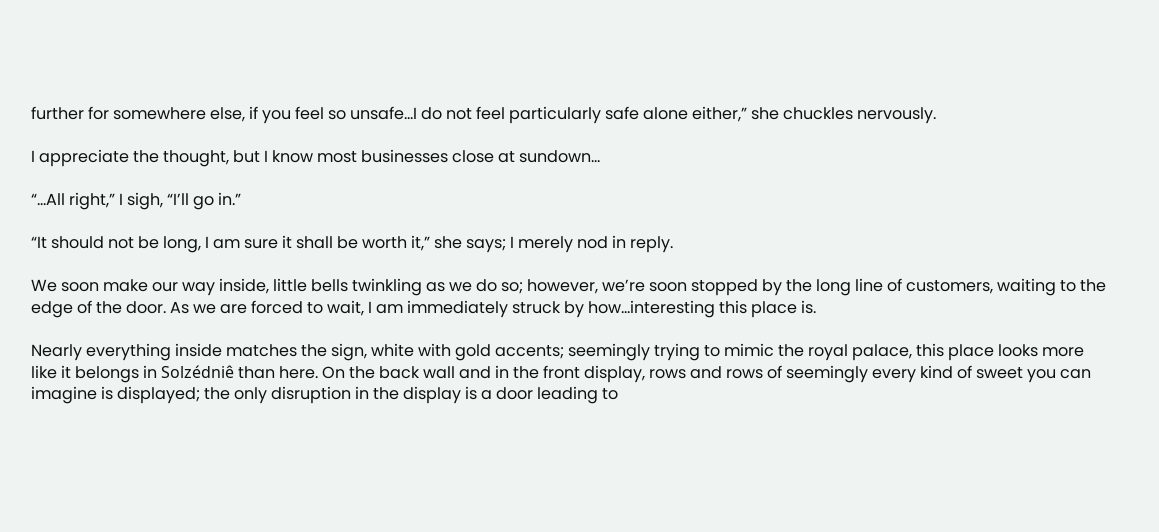further for somewhere else, if you feel so unsafe…I do not feel particularly safe alone either,” she chuckles nervously.

I appreciate the thought, but I know most businesses close at sundown…

“…All right,” I sigh, “I’ll go in.”

“It should not be long, I am sure it shall be worth it,” she says; I merely nod in reply.

We soon make our way inside, little bells twinkling as we do so; however, we’re soon stopped by the long line of customers, waiting to the edge of the door. As we are forced to wait, I am immediately struck by how…interesting this place is.

Nearly everything inside matches the sign, white with gold accents; seemingly trying to mimic the royal palace, this place looks more like it belongs in Solzédniê than here. On the back wall and in the front display, rows and rows of seemingly every kind of sweet you can imagine is displayed; the only disruption in the display is a door leading to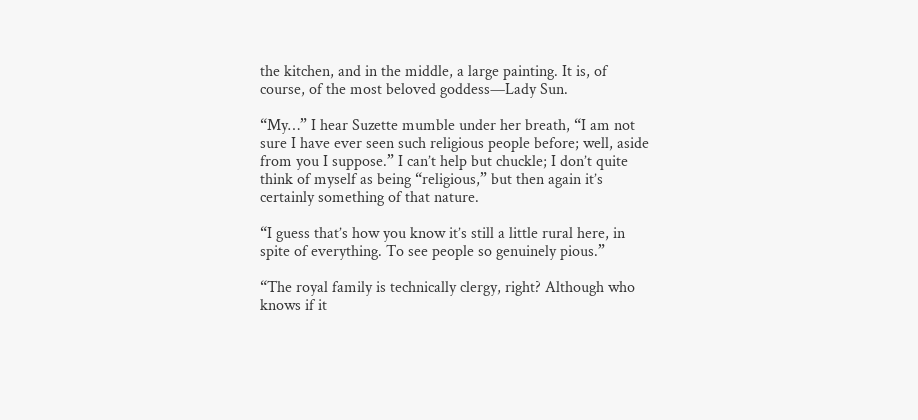the kitchen, and in the middle, a large painting. It is, of course, of the most beloved goddess—Lady Sun.

“My…” I hear Suzette mumble under her breath, “I am not sure I have ever seen such religious people before; well, aside from you I suppose.” I can’t help but chuckle; I don’t quite think of myself as being “religious,” but then again it’s certainly something of that nature.

“I guess that’s how you know it’s still a little rural here, in spite of everything. To see people so genuinely pious.”

“The royal family is technically clergy, right? Although who knows if it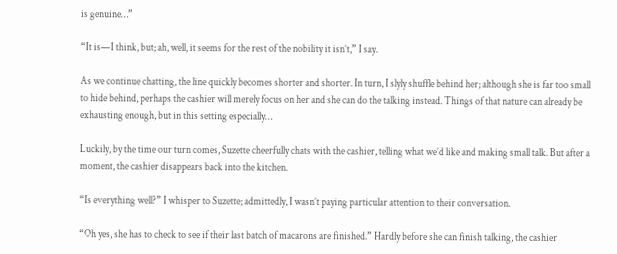is genuine…”

“It is—I think, but; ah, well, it seems for the rest of the nobility it isn’t,” I say.

As we continue chatting, the line quickly becomes shorter and shorter. In turn, I slyly shuffle behind her; although she is far too small to hide behind, perhaps the cashier will merely focus on her and she can do the talking instead. Things of that nature can already be exhausting enough, but in this setting especially…

Luckily, by the time our turn comes, Suzette cheerfully chats with the cashier, telling what we’d like and making small talk. But after a moment, the cashier disappears back into the kitchen.

“Is everything well?” I whisper to Suzette; admittedly, I wasn’t paying particular attention to their conversation.

“Oh yes, she has to check to see if their last batch of macarons are finished.” Hardly before she can finish talking, the cashier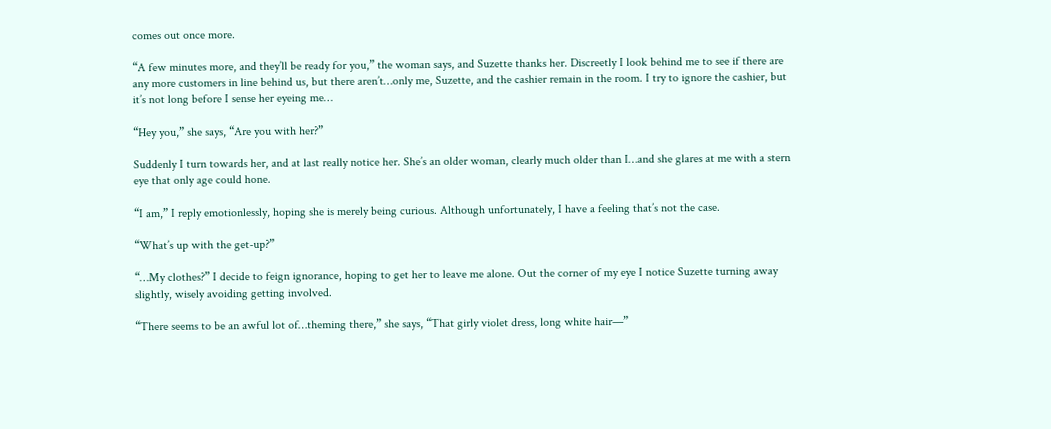comes out once more.

“A few minutes more, and they’ll be ready for you,” the woman says, and Suzette thanks her. Discreetly I look behind me to see if there are any more customers in line behind us, but there aren’t…only me, Suzette, and the cashier remain in the room. I try to ignore the cashier, but it’s not long before I sense her eyeing me…

“Hey you,” she says, “Are you with her?”

Suddenly I turn towards her, and at last really notice her. She’s an older woman, clearly much older than I…and she glares at me with a stern eye that only age could hone.

“I am,” I reply emotionlessly, hoping she is merely being curious. Although unfortunately, I have a feeling that’s not the case.

“What’s up with the get-up?”

“…My clothes?” I decide to feign ignorance, hoping to get her to leave me alone. Out the corner of my eye I notice Suzette turning away slightly, wisely avoiding getting involved.

“There seems to be an awful lot of…theming there,” she says, “That girly violet dress, long white hair—”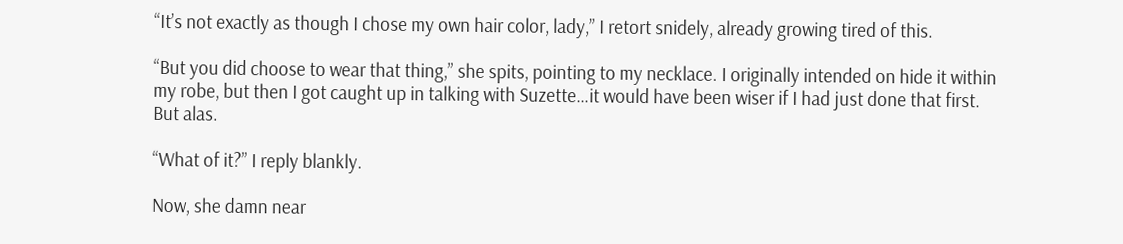“It’s not exactly as though I chose my own hair color, lady,” I retort snidely, already growing tired of this.

“But you did choose to wear that thing,” she spits, pointing to my necklace. I originally intended on hide it within my robe, but then I got caught up in talking with Suzette…it would have been wiser if I had just done that first. But alas.

“What of it?” I reply blankly.

Now, she damn near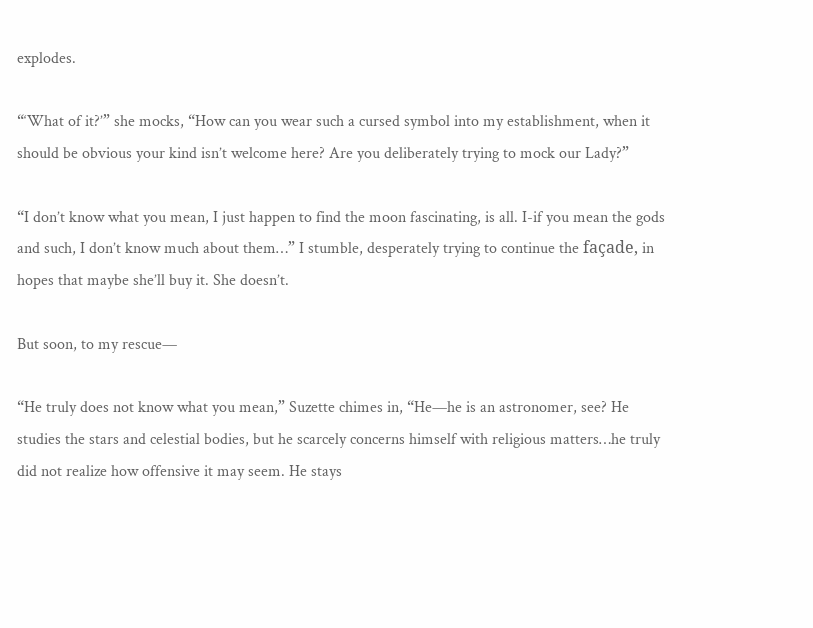explodes.

“‘What of it?’” she mocks, “How can you wear such a cursed symbol into my establishment, when it should be obvious your kind isn’t welcome here? Are you deliberately trying to mock our Lady?”

“I don’t know what you mean, I just happen to find the moon fascinating, is all. I-if you mean the gods and such, I don’t know much about them…” I stumble, desperately trying to continue the façade, in hopes that maybe she’ll buy it. She doesn’t.

But soon, to my rescue—

“He truly does not know what you mean,” Suzette chimes in, “He—he is an astronomer, see? He studies the stars and celestial bodies, but he scarcely concerns himself with religious matters…he truly did not realize how offensive it may seem. He stays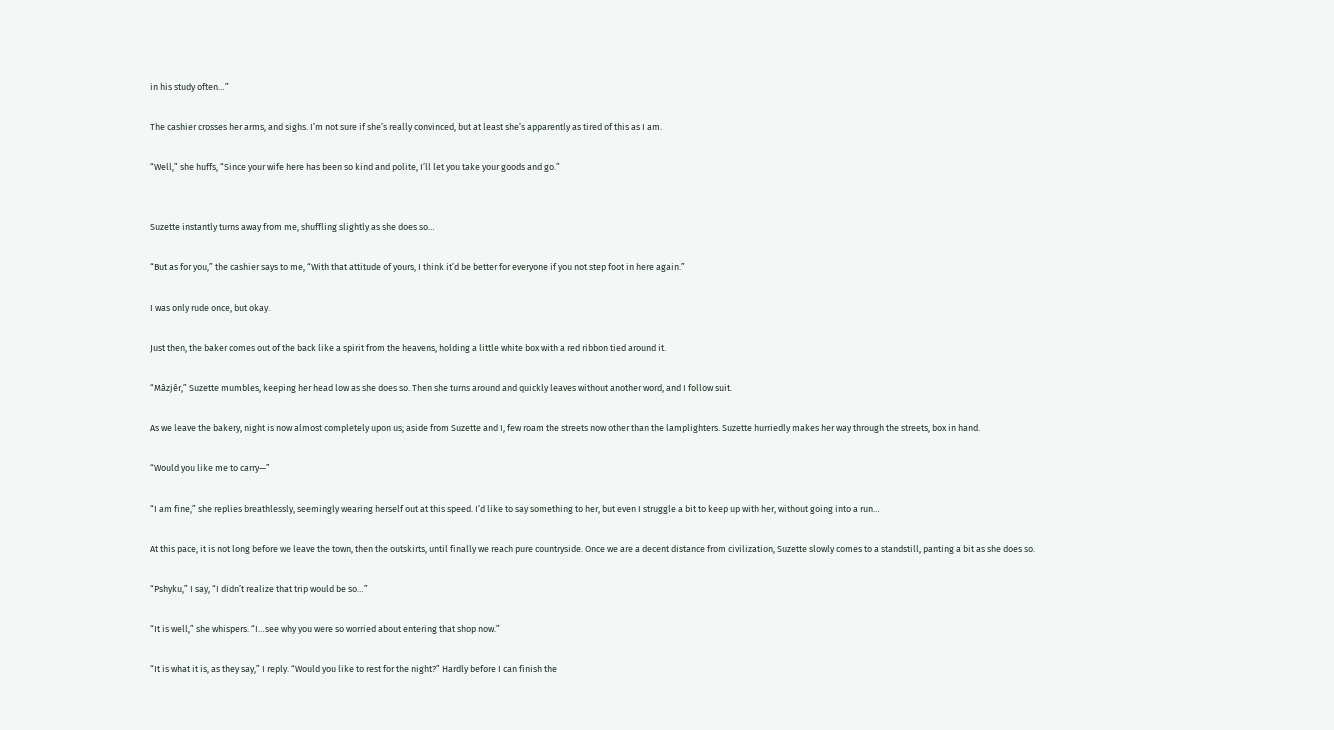in his study often…”

The cashier crosses her arms, and sighs. I’m not sure if she’s really convinced, but at least she’s apparently as tired of this as I am.

“Well,” she huffs, “Since your wife here has been so kind and polite, I’ll let you take your goods and go.”


Suzette instantly turns away from me, shuffling slightly as she does so…

“But as for you,” the cashier says to me, “With that attitude of yours, I think it’d be better for everyone if you not step foot in here again.”

I was only rude once, but okay.

Just then, the baker comes out of the back like a spirit from the heavens, holding a little white box with a red ribbon tied around it.

“Mâzjêr,” Suzette mumbles, keeping her head low as she does so. Then she turns around and quickly leaves without another word, and I follow suit.

As we leave the bakery, night is now almost completely upon us; aside from Suzette and I, few roam the streets now other than the lamplighters. Suzette hurriedly makes her way through the streets, box in hand.

“Would you like me to carry—”

“I am fine,” she replies breathlessly, seemingly wearing herself out at this speed. I’d like to say something to her, but even I struggle a bit to keep up with her, without going into a run…

At this pace, it is not long before we leave the town, then the outskirts, until finally we reach pure countryside. Once we are a decent distance from civilization, Suzette slowly comes to a standstill, panting a bit as she does so.

“Pshyku,” I say, “I didn’t realize that trip would be so…”

“It is well,” she whispers. “I…see why you were so worried about entering that shop now.”

“It is what it is, as they say,” I reply. “Would you like to rest for the night?” Hardly before I can finish the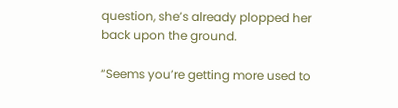question, she’s already plopped her back upon the ground.

“Seems you’re getting more used to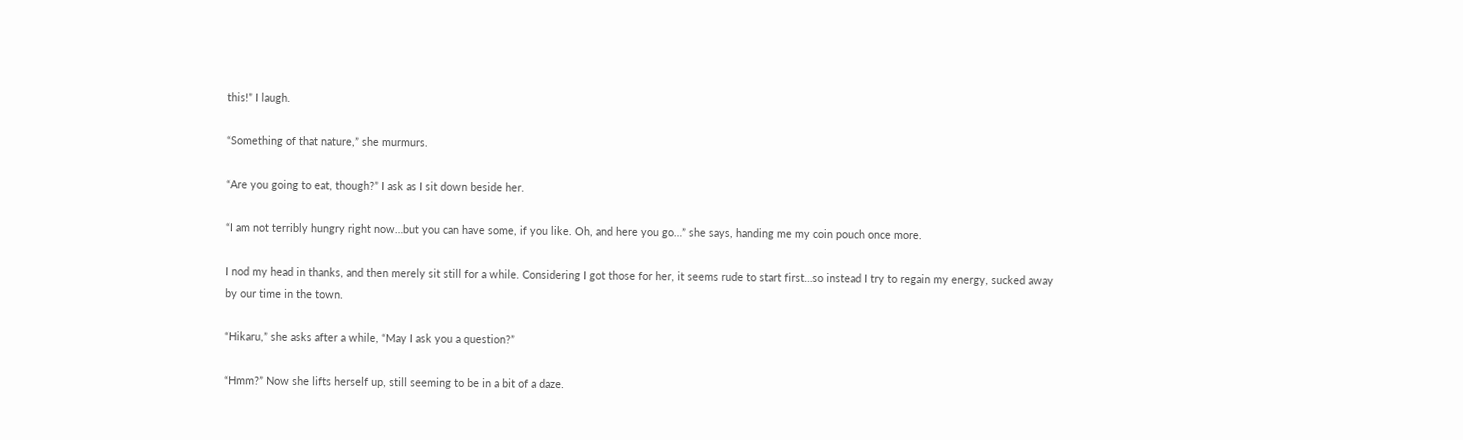this!” I laugh.

“Something of that nature,” she murmurs.

“Are you going to eat, though?” I ask as I sit down beside her.

“I am not terribly hungry right now…but you can have some, if you like. Oh, and here you go…” she says, handing me my coin pouch once more.

I nod my head in thanks, and then merely sit still for a while. Considering I got those for her, it seems rude to start first…so instead I try to regain my energy, sucked away by our time in the town.

“Hikaru,” she asks after a while, “May I ask you a question?”

“Hmm?” Now she lifts herself up, still seeming to be in a bit of a daze.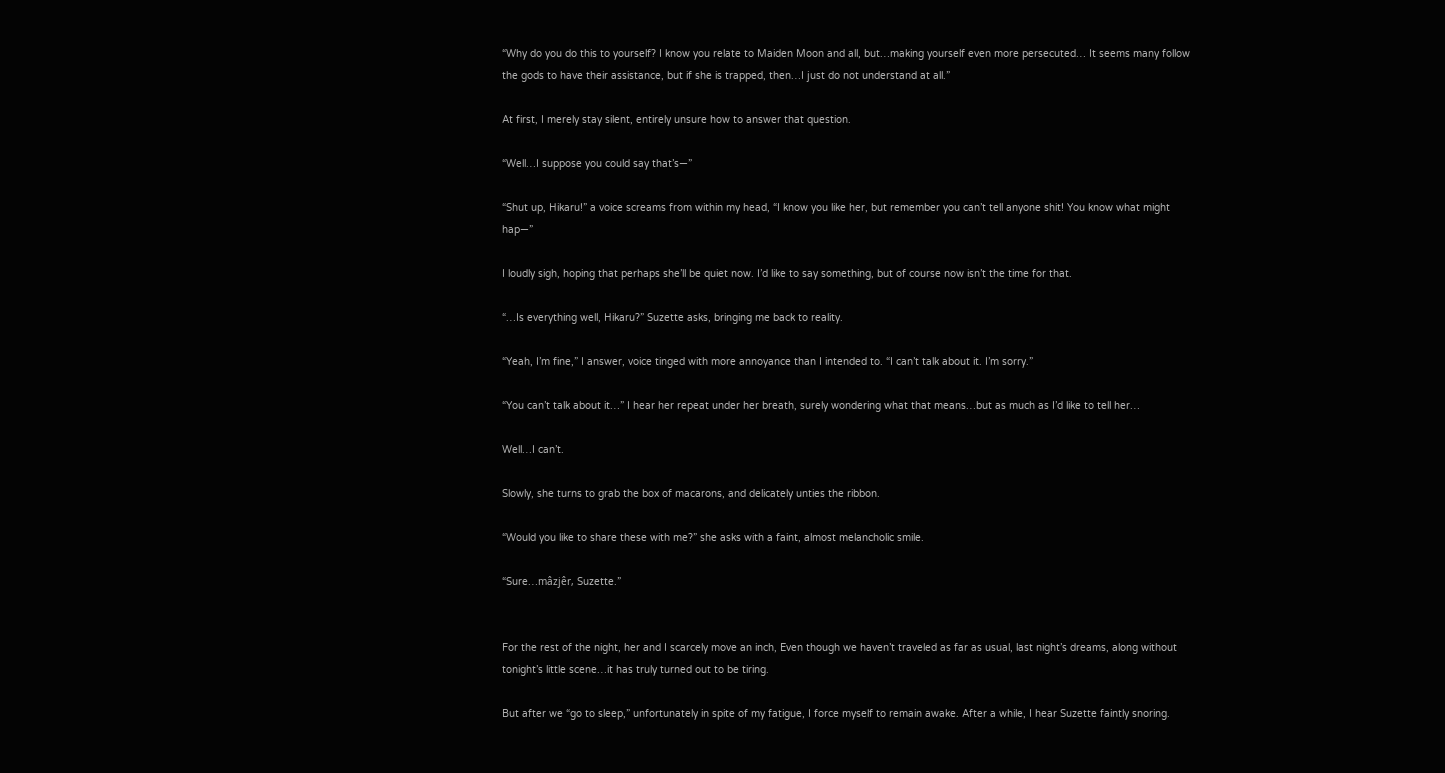“Why do you do this to yourself? I know you relate to Maiden Moon and all, but…making yourself even more persecuted… It seems many follow the gods to have their assistance, but if she is trapped, then…I just do not understand at all.”

At first, I merely stay silent, entirely unsure how to answer that question.

“Well…I suppose you could say that’s—”

“Shut up, Hikaru!” a voice screams from within my head, “I know you like her, but remember you can’t tell anyone shit! You know what might hap—”

I loudly sigh, hoping that perhaps she’ll be quiet now. I’d like to say something, but of course now isn’t the time for that.

“…Is everything well, Hikaru?” Suzette asks, bringing me back to reality.

“Yeah, I’m fine,” I answer, voice tinged with more annoyance than I intended to. “I can’t talk about it. I’m sorry.”

“You can’t talk about it…” I hear her repeat under her breath, surely wondering what that means…but as much as I’d like to tell her…

Well…I can’t.

Slowly, she turns to grab the box of macarons, and delicately unties the ribbon.

“Would you like to share these with me?” she asks with a faint, almost melancholic smile.

“Sure…mâzjêr, Suzette.”


For the rest of the night, her and I scarcely move an inch, Even though we haven’t traveled as far as usual, last night’s dreams, along without tonight’s little scene…it has truly turned out to be tiring.

But after we “go to sleep,” unfortunately in spite of my fatigue, I force myself to remain awake. After a while, I hear Suzette faintly snoring.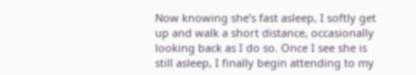Now knowing she’s fast asleep, I softly get up and walk a short distance, occasionally looking back as I do so. Once I see she is still asleep, I finally begin attending to my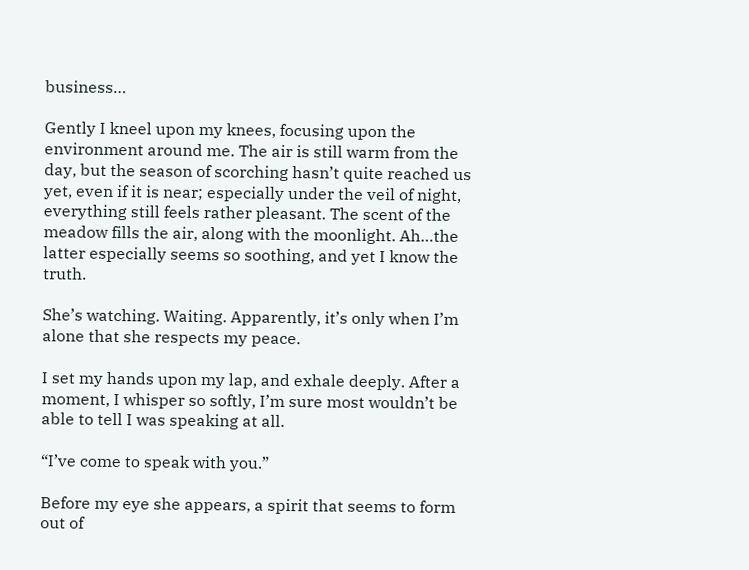business…

Gently I kneel upon my knees, focusing upon the environment around me. The air is still warm from the day, but the season of scorching hasn’t quite reached us yet, even if it is near; especially under the veil of night, everything still feels rather pleasant. The scent of the meadow fills the air, along with the moonlight. Ah…the latter especially seems so soothing, and yet I know the truth.

She’s watching. Waiting. Apparently, it’s only when I’m alone that she respects my peace.

I set my hands upon my lap, and exhale deeply. After a moment, I whisper so softly, I’m sure most wouldn’t be able to tell I was speaking at all.

“I’ve come to speak with you.”

Before my eye she appears, a spirit that seems to form out of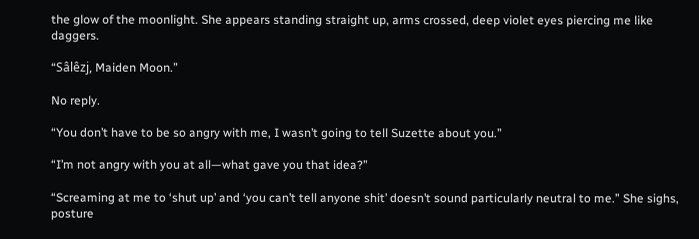the glow of the moonlight. She appears standing straight up, arms crossed, deep violet eyes piercing me like daggers.

“Sâlêzj, Maiden Moon.”

No reply.

“You don’t have to be so angry with me, I wasn’t going to tell Suzette about you.”

“I’m not angry with you at all—what gave you that idea?”

“Screaming at me to ‘shut up’ and ‘you can’t tell anyone shit’ doesn’t sound particularly neutral to me.” She sighs, posture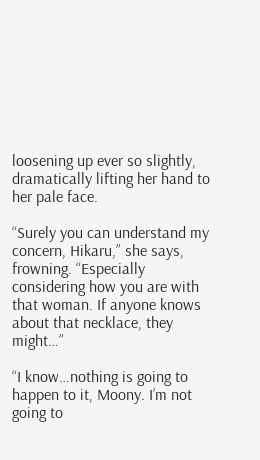loosening up ever so slightly, dramatically lifting her hand to her pale face.

“Surely you can understand my concern, Hikaru,” she says, frowning. “Especially considering how you are with that woman. If anyone knows about that necklace, they might…”

“I know…nothing is going to happen to it, Moony. I’m not going to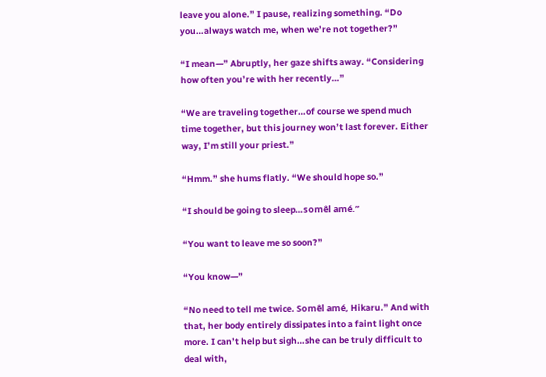leave you alone.” I pause, realizing something. “Do you…always watch me, when we’re not together?”

“I mean—” Abruptly, her gaze shifts away. “Considering how often you’re with her recently…”

“We are traveling together…of course we spend much time together, but this journey won’t last forever. Either way, I’m still your priest.”

“Hmm.” she hums flatly. “We should hope so.”

“I should be going to sleep…somêl amé.”

“You want to leave me so soon?”

“You know—”

“No need to tell me twice. Somêl amé, Hikaru.” And with that, her body entirely dissipates into a faint light once more. I can’t help but sigh…she can be truly difficult to deal with,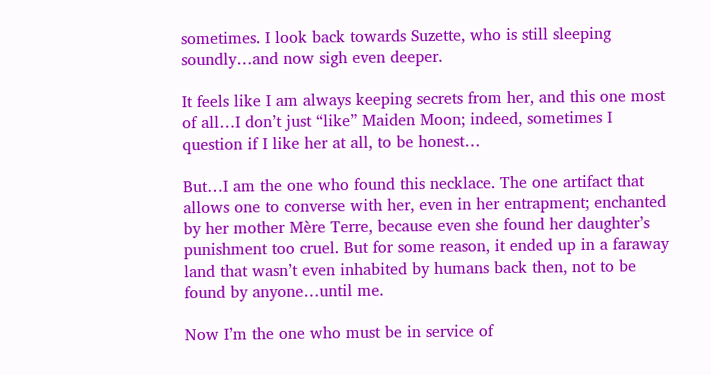sometimes. I look back towards Suzette, who is still sleeping soundly…and now sigh even deeper.

It feels like I am always keeping secrets from her, and this one most of all…I don’t just “like” Maiden Moon; indeed, sometimes I question if I like her at all, to be honest…

But…I am the one who found this necklace. The one artifact that allows one to converse with her, even in her entrapment; enchanted by her mother Mère Terre, because even she found her daughter’s punishment too cruel. But for some reason, it ended up in a faraway land that wasn’t even inhabited by humans back then, not to be found by anyone…until me.

Now I’m the one who must be in service of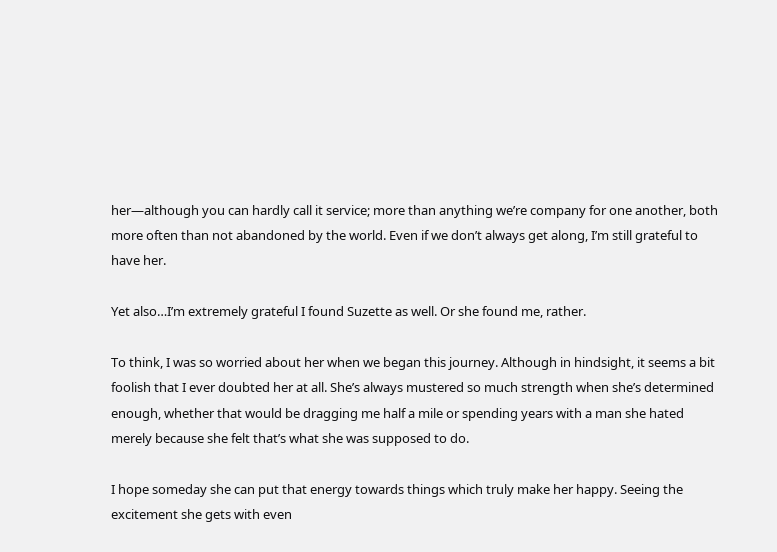her—although you can hardly call it service; more than anything we’re company for one another, both more often than not abandoned by the world. Even if we don’t always get along, I’m still grateful to have her.

Yet also…I’m extremely grateful I found Suzette as well. Or she found me, rather.

To think, I was so worried about her when we began this journey. Although in hindsight, it seems a bit foolish that I ever doubted her at all. She’s always mustered so much strength when she’s determined enough, whether that would be dragging me half a mile or spending years with a man she hated merely because she felt that’s what she was supposed to do.

I hope someday she can put that energy towards things which truly make her happy. Seeing the excitement she gets with even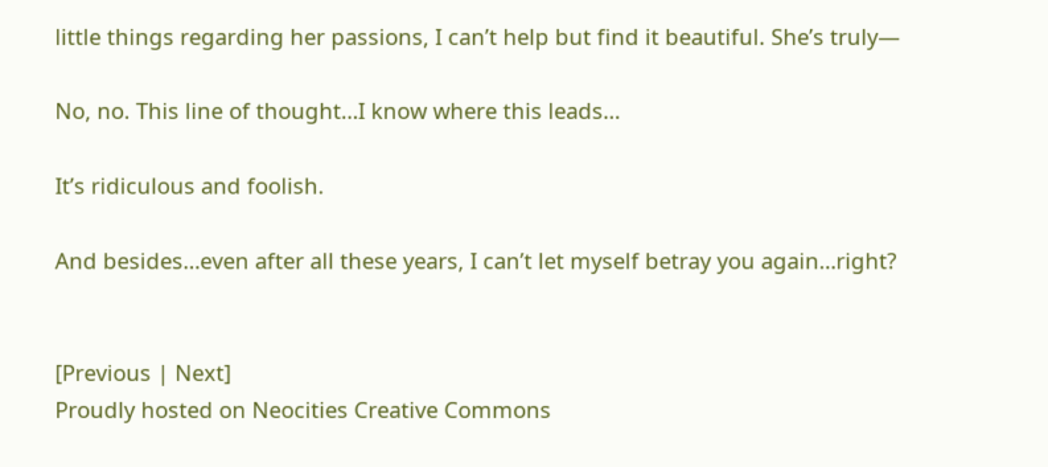little things regarding her passions, I can’t help but find it beautiful. She’s truly—

No, no. This line of thought…I know where this leads…

It’s ridiculous and foolish.

And besides…even after all these years, I can’t let myself betray you again…right?


[Previous | Next]
Proudly hosted on Neocities Creative Commons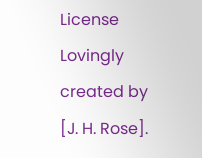License
Lovingly created by [J. H. Rose].